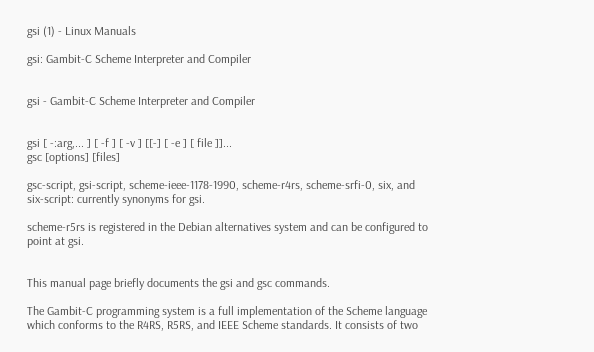gsi (1) - Linux Manuals

gsi: Gambit-C Scheme Interpreter and Compiler


gsi - Gambit-C Scheme Interpreter and Compiler


gsi [ -:arg,... ] [ -f ] [ -v ] [[-] [ -e ] [ file ]]...
gsc [options] [files]

gsc-script, gsi-script, scheme-ieee-1178-1990, scheme-r4rs, scheme-srfi-0, six, and six-script: currently synonyms for gsi.

scheme-r5rs is registered in the Debian alternatives system and can be configured to point at gsi.


This manual page briefly documents the gsi and gsc commands.

The Gambit-C programming system is a full implementation of the Scheme language which conforms to the R4RS, R5RS, and IEEE Scheme standards. It consists of two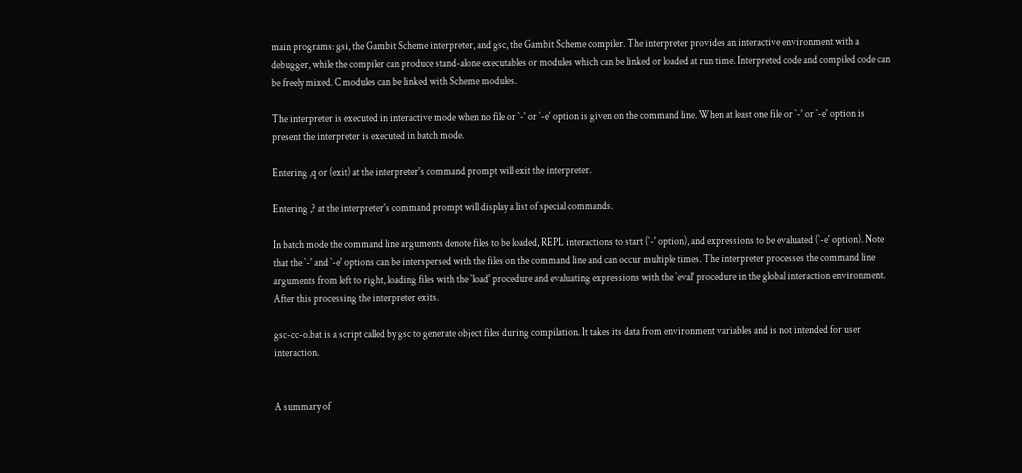main programs: gsi, the Gambit Scheme interpreter, and gsc, the Gambit Scheme compiler. The interpreter provides an interactive environment with a debugger, while the compiler can produce stand-alone executables or modules which can be linked or loaded at run time. Interpreted code and compiled code can be freely mixed. C modules can be linked with Scheme modules.

The interpreter is executed in interactive mode when no file or `-' or `-e' option is given on the command line. When at least one file or `-' or `-e' option is present the interpreter is executed in batch mode.

Entering ,q or (exit) at the interpreter's command prompt will exit the interpreter.

Entering ,? at the interpreter's command prompt will display a list of special commands.

In batch mode the command line arguments denote files to be loaded, REPL interactions to start (`-' option), and expressions to be evaluated (`-e' option). Note that the `-' and `-e' options can be interspersed with the files on the command line and can occur multiple times. The interpreter processes the command line arguments from left to right, loading files with the `load' procedure and evaluating expressions with the `eval' procedure in the global interaction environment. After this processing the interpreter exits.

gsc-cc-o.bat is a script called by gsc to generate object files during compilation. It takes its data from environment variables and is not intended for user interaction.


A summary of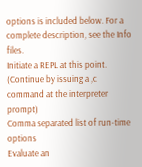options is included below. For a complete description, see the Info files.
Initiate a REPL at this point. (Continue by issuing a ,c command at the interpreter prompt)
Comma separated list of run-time options
Evaluate an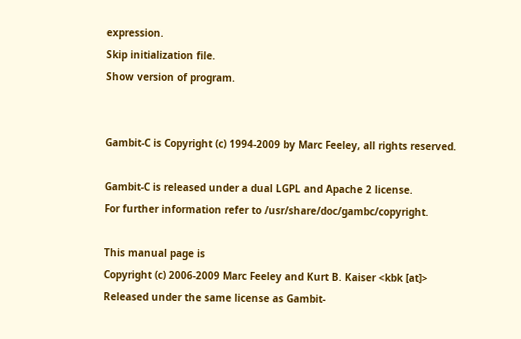expression.
Skip initialization file.
Show version of program.


Gambit-C is Copyright (c) 1994-2009 by Marc Feeley, all rights reserved.

Gambit-C is released under a dual LGPL and Apache 2 license.
For further information refer to /usr/share/doc/gambc/copyright.

This manual page is
Copyright (c) 2006-2009 Marc Feeley and Kurt B. Kaiser <kbk [at]>
Released under the same license as Gambit-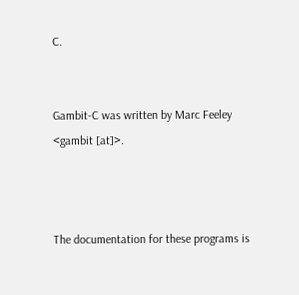C.


Gambit-C was written by Marc Feeley <gambit [at]>.



The documentation for these programs is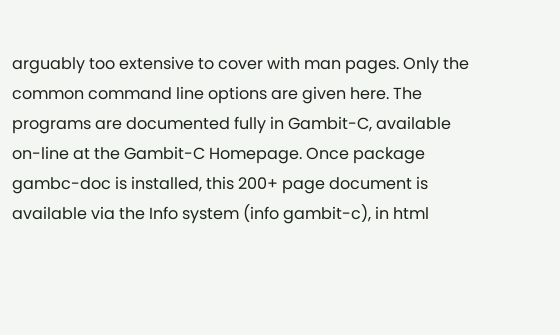arguably too extensive to cover with man pages. Only the common command line options are given here. The programs are documented fully in Gambit-C, available on-line at the Gambit-C Homepage. Once package gambc-doc is installed, this 200+ page document is available via the Info system (info gambit-c), in html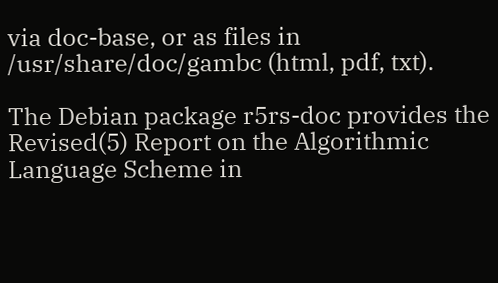via doc-base, or as files in /usr/share/doc/gambc (html, pdf, txt).

The Debian package r5rs-doc provides the Revised(5) Report on the Algorithmic Language Scheme in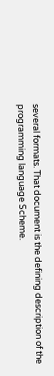several formats. That document is the defining description of the programming language Scheme.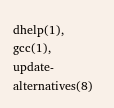dhelp(1), gcc(1), update-alternatives(8)